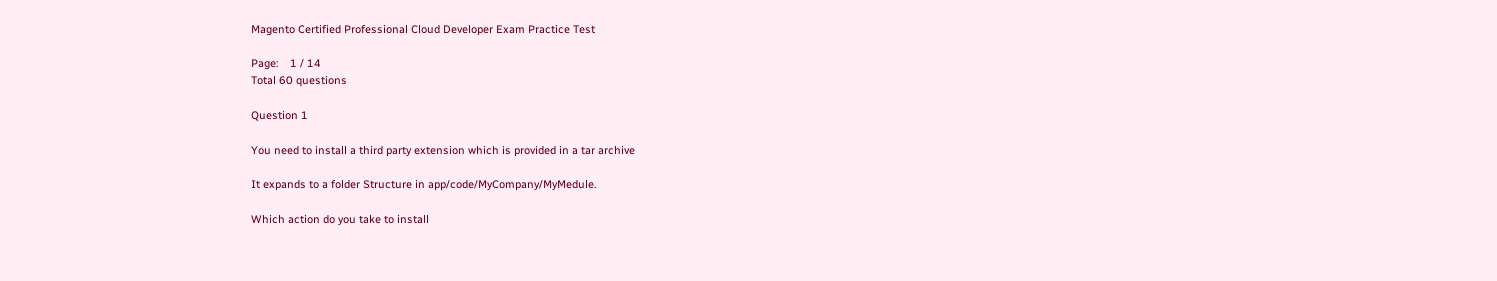Magento Certified Professional Cloud Developer Exam Practice Test

Page:    1 / 14
Total 60 questions

Question 1

You need to install a third party extension which is provided in a tar archive

It expands to a folder Structure in app/code/MyCompany/MyMedule.

Which action do you take to install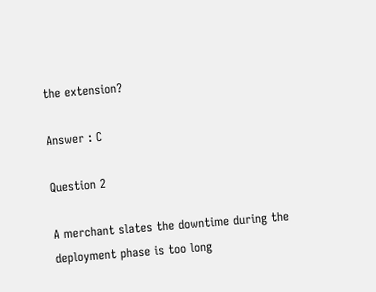the extension?

Answer : C

Question 2

A merchant slates the downtime during the deployment phase is too long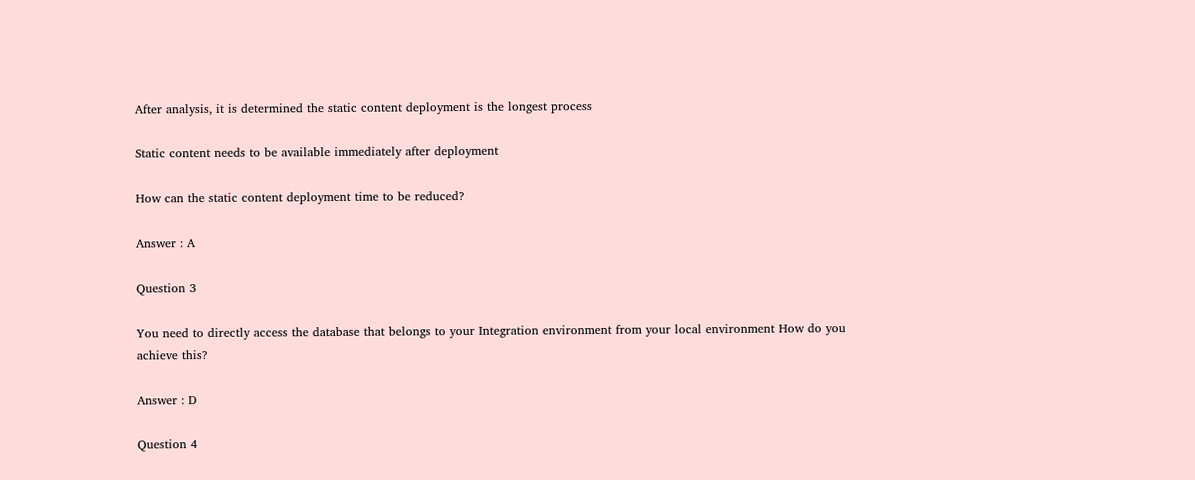After analysis, it is determined the static content deployment is the longest process

Static content needs to be available immediately after deployment

How can the static content deployment time to be reduced?

Answer : A

Question 3

You need to directly access the database that belongs to your Integration environment from your local environment How do you achieve this?

Answer : D

Question 4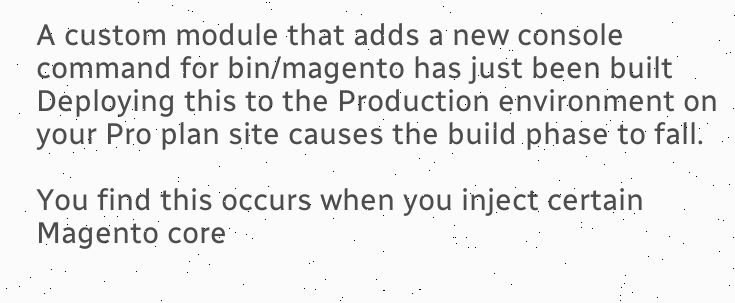A custom module that adds a new console command for bin/magento has just been built Deploying this to the Production environment on your Pro plan site causes the build phase to fall.

You find this occurs when you inject certain Magento core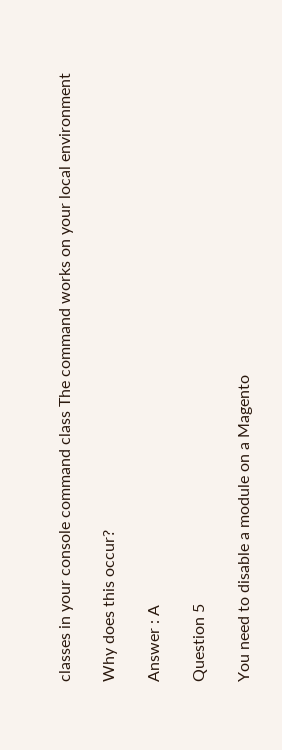classes in your console command class The command works on your local environment

Why does this occur?

Answer : A

Question 5

You need to disable a module on a Magento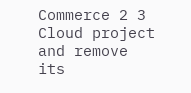Commerce 2 3 Cloud project and remove its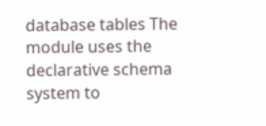database tables The module uses the declarative schema system to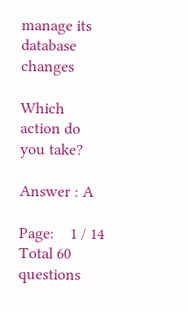manage its database changes

Which action do you take?

Answer : A

Page:    1 / 14
Total 60 questions